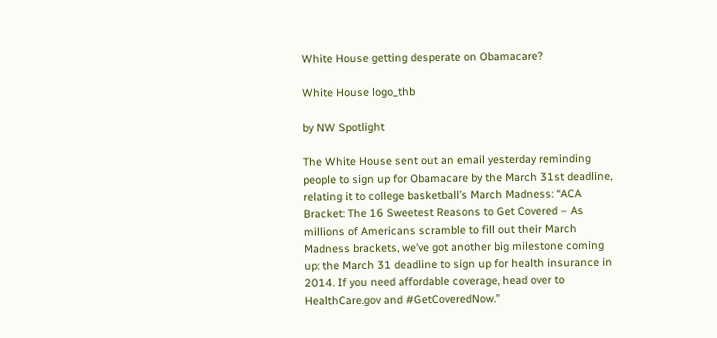White House getting desperate on Obamacare?

White House logo_thb

by NW Spotlight

The White House sent out an email yesterday reminding people to sign up for Obamacare by the March 31st deadline, relating it to college basketball’s March Madness: “ACA Bracket: The 16 Sweetest Reasons to Get Covered – As millions of Americans scramble to fill out their March Madness brackets, we’ve got another big milestone coming up: the March 31 deadline to sign up for health insurance in 2014. If you need affordable coverage, head over to HealthCare.gov and #GetCoveredNow.”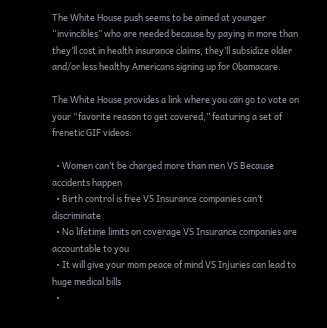The White House push seems to be aimed at younger “invincibles” who are needed because by paying in more than they’ll cost in health insurance claims, they’ll subsidize older and/or less healthy Americans signing up for Obamacare.

The White House provides a link where you can go to vote on your “favorite reason to get covered,” featuring a set of frenetic GIF videos:

  • Women can’t be charged more than men VS Because accidents happen
  • Birth control is free VS Insurance companies can’t discriminate
  • No lifetime limits on coverage VS Insurance companies are accountable to you
  • It will give your mom peace of mind VS Injuries can lead to huge medical bills
  •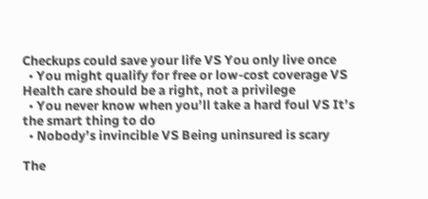Checkups could save your life VS You only live once
  • You might qualify for free or low-cost coverage VS Health care should be a right, not a privilege
  • You never know when you’ll take a hard foul VS It’s the smart thing to do
  • Nobody’s invincible VS Being uninsured is scary

The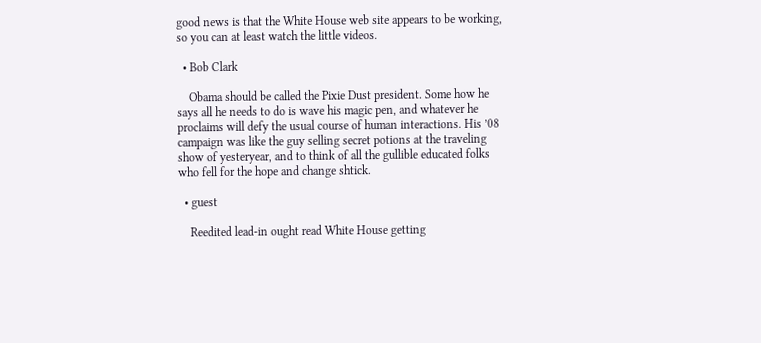good news is that the White House web site appears to be working, so you can at least watch the little videos.

  • Bob Clark

    Obama should be called the Pixie Dust president. Some how he says all he needs to do is wave his magic pen, and whatever he proclaims will defy the usual course of human interactions. His ’08 campaign was like the guy selling secret potions at the traveling show of yesteryear, and to think of all the gullible educated folks who fell for the hope and change shtick.

  • guest

    Reedited lead-in ought read White House getting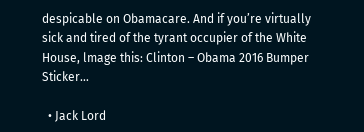despicable on Obamacare. And if you’re virtually sick and tired of the tyrant occupier of the White House, lmage this: Clinton – Obama 2016 Bumper Sticker…

  • Jack Lord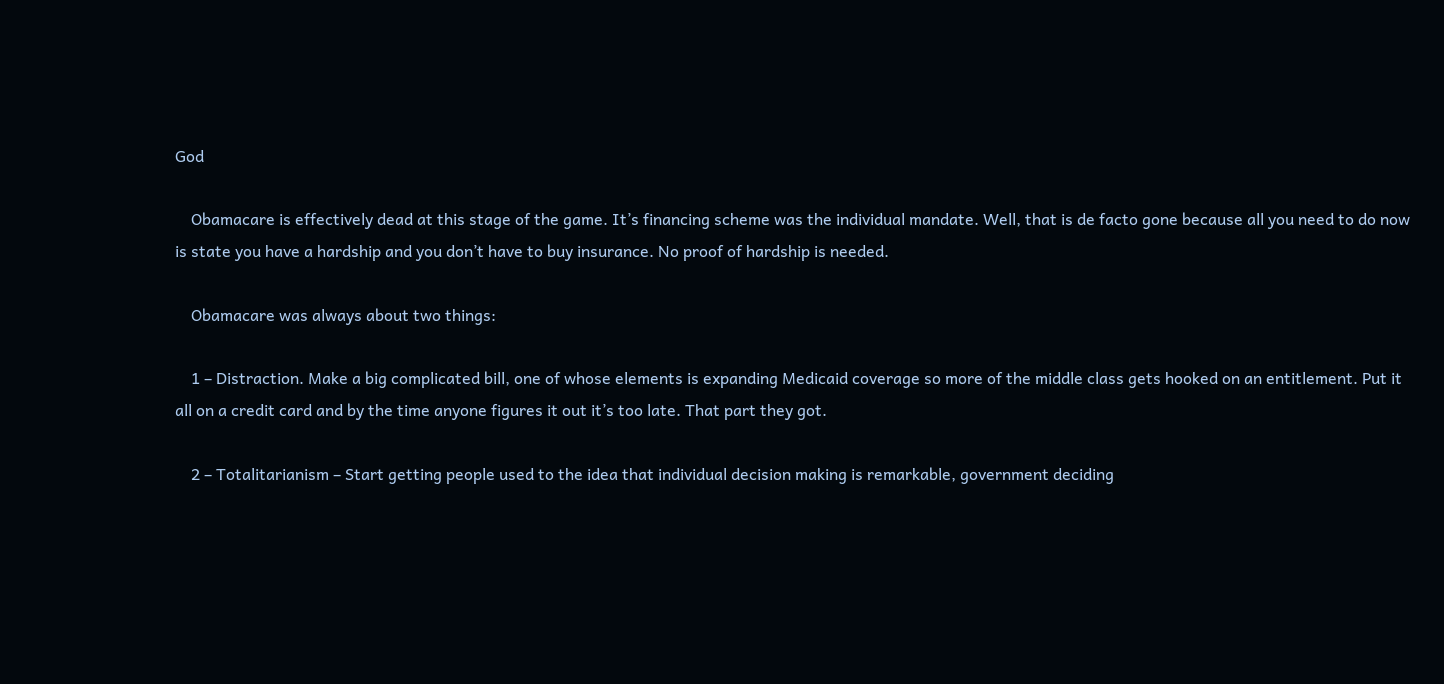God

    Obamacare is effectively dead at this stage of the game. It’s financing scheme was the individual mandate. Well, that is de facto gone because all you need to do now is state you have a hardship and you don’t have to buy insurance. No proof of hardship is needed.

    Obamacare was always about two things:

    1 – Distraction. Make a big complicated bill, one of whose elements is expanding Medicaid coverage so more of the middle class gets hooked on an entitlement. Put it all on a credit card and by the time anyone figures it out it’s too late. That part they got.

    2 – Totalitarianism – Start getting people used to the idea that individual decision making is remarkable, government deciding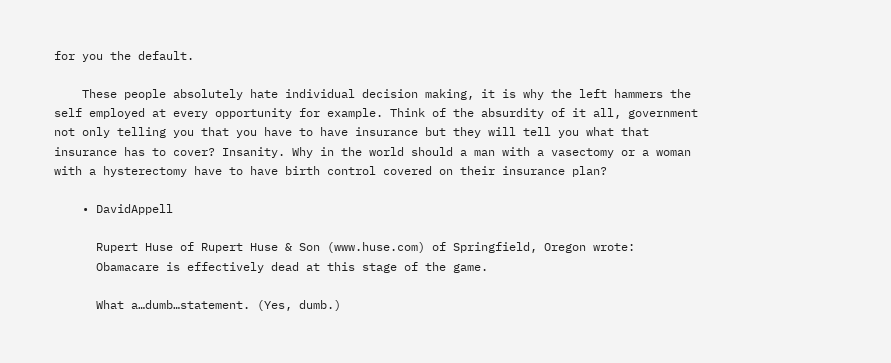for you the default.

    These people absolutely hate individual decision making, it is why the left hammers the self employed at every opportunity for example. Think of the absurdity of it all, government not only telling you that you have to have insurance but they will tell you what that insurance has to cover? Insanity. Why in the world should a man with a vasectomy or a woman with a hysterectomy have to have birth control covered on their insurance plan?

    • DavidAppell

      Rupert Huse of Rupert Huse & Son (www.huse.com) of Springfield, Oregon wrote:
      Obamacare is effectively dead at this stage of the game.

      What a…dumb…statement. (Yes, dumb.)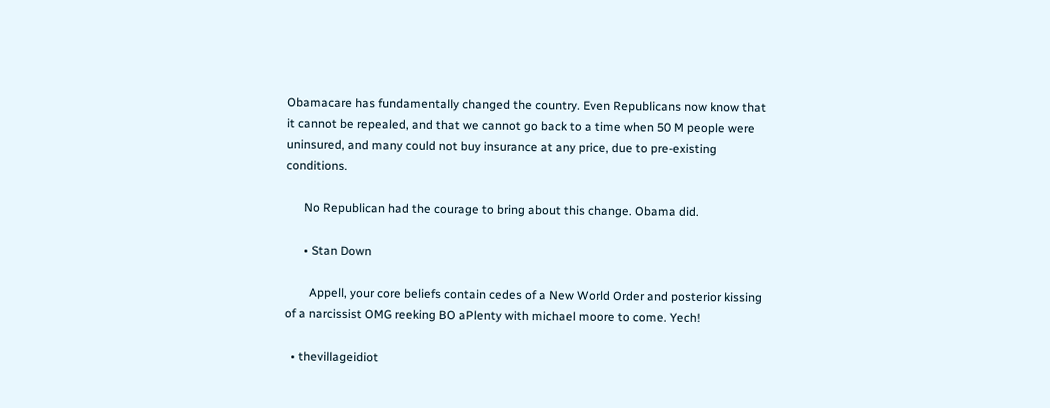Obamacare has fundamentally changed the country. Even Republicans now know that it cannot be repealed, and that we cannot go back to a time when 50 M people were uninsured, and many could not buy insurance at any price, due to pre-existing conditions.

      No Republican had the courage to bring about this change. Obama did.

      • Stan Down

        Appell, your core beliefs contain cedes of a New World Order and posterior kissing of a narcissist OMG reeking BO aPlenty with michael moore to come. Yech!

  • thevillageidiot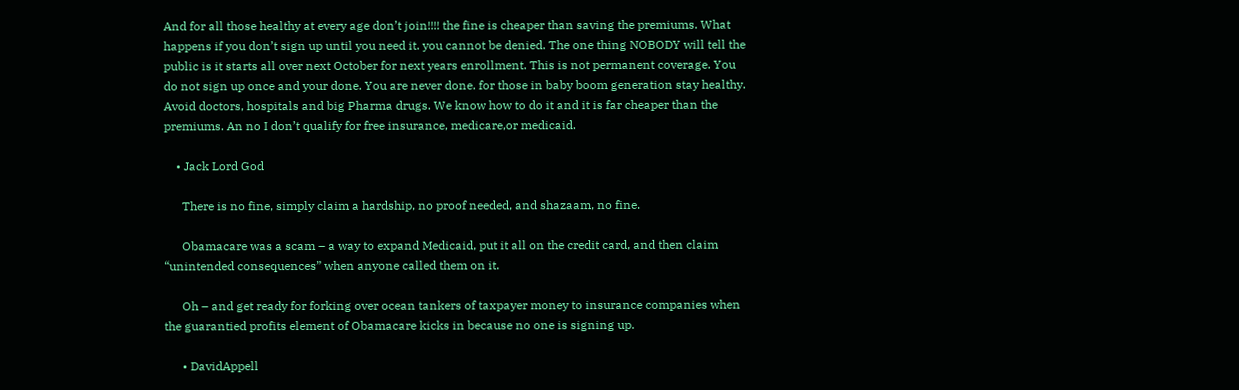And for all those healthy at every age don’t join!!!! the fine is cheaper than saving the premiums. What happens if you don’t sign up until you need it. you cannot be denied. The one thing NOBODY will tell the public is it starts all over next October for next years enrollment. This is not permanent coverage. You do not sign up once and your done. You are never done. for those in baby boom generation stay healthy. Avoid doctors, hospitals and big Pharma drugs. We know how to do it and it is far cheaper than the premiums. An no I don’t qualify for free insurance, medicare,or medicaid.

    • Jack Lord God

      There is no fine, simply claim a hardship, no proof needed, and shazaam, no fine.

      Obamacare was a scam – a way to expand Medicaid, put it all on the credit card, and then claim “unintended consequences” when anyone called them on it.

      Oh – and get ready for forking over ocean tankers of taxpayer money to insurance companies when the guarantied profits element of Obamacare kicks in because no one is signing up.

      • DavidAppell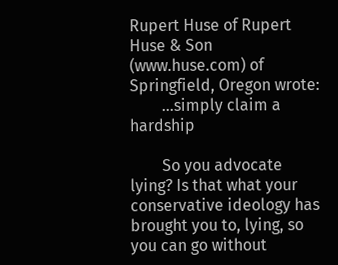Rupert Huse of Rupert Huse & Son (www.huse.com) of Springfield, Oregon wrote:
        …simply claim a hardship

        So you advocate lying? Is that what your conservative ideology has brought you to, lying, so you can go without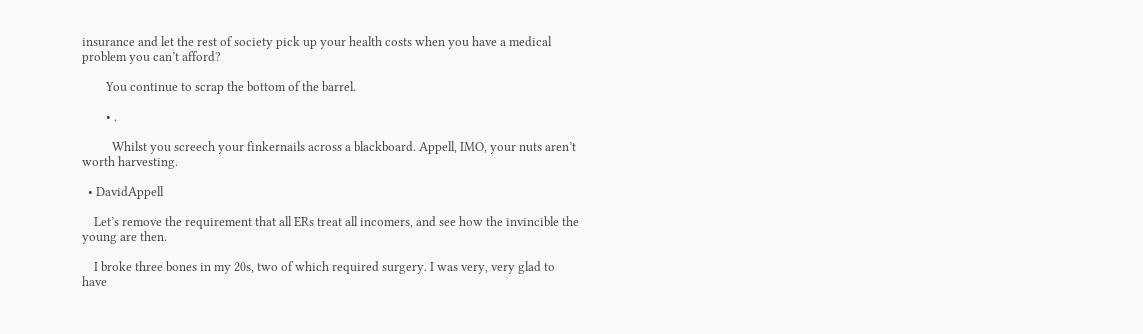insurance and let the rest of society pick up your health costs when you have a medical problem you can’t afford?

        You continue to scrap the bottom of the barrel.

        • .

          Whilst you screech your finkernails across a blackboard. Appell, IMO, your nuts aren’t worth harvesting.

  • DavidAppell

    Let’s remove the requirement that all ERs treat all incomers, and see how the invincible the young are then.

    I broke three bones in my 20s, two of which required surgery. I was very, very glad to have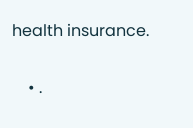health insurance.

    • .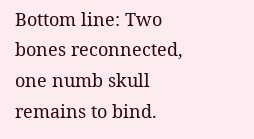Bottom line: Two bones reconnected, one numb skull remains to bind.